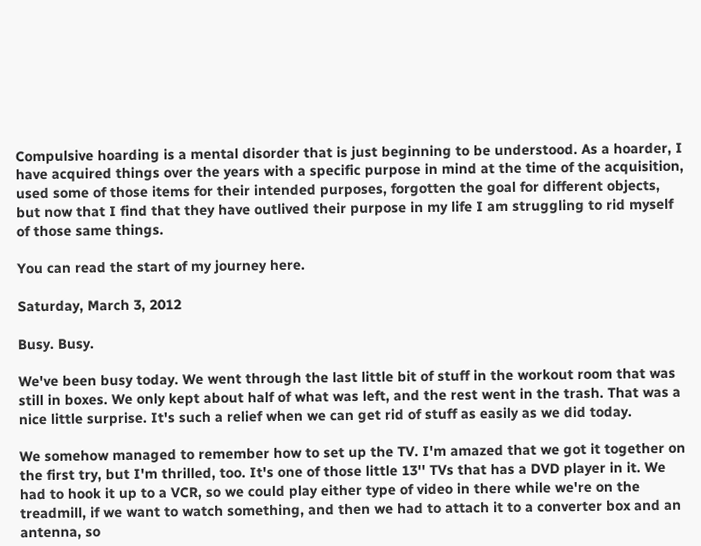Compulsive hoarding is a mental disorder that is just beginning to be understood. As a hoarder, I have acquired things over the years with a specific purpose in mind at the time of the acquisition, used some of those items for their intended purposes, forgotten the goal for different objects, but now that I find that they have outlived their purpose in my life I am struggling to rid myself of those same things.

You can read the start of my journey here.

Saturday, March 3, 2012

Busy. Busy.

We've been busy today. We went through the last little bit of stuff in the workout room that was still in boxes. We only kept about half of what was left, and the rest went in the trash. That was a nice little surprise. It's such a relief when we can get rid of stuff as easily as we did today.

We somehow managed to remember how to set up the TV. I'm amazed that we got it together on the first try, but I'm thrilled, too. It's one of those little 13'' TVs that has a DVD player in it. We had to hook it up to a VCR, so we could play either type of video in there while we're on the treadmill, if we want to watch something, and then we had to attach it to a converter box and an antenna, so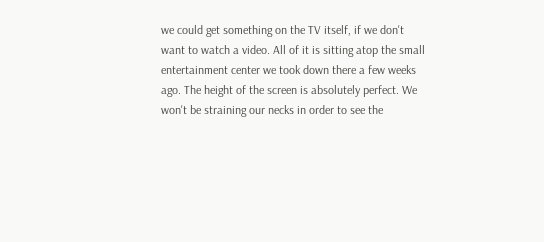we could get something on the TV itself, if we don't want to watch a video. All of it is sitting atop the small entertainment center we took down there a few weeks ago. The height of the screen is absolutely perfect. We won't be straining our necks in order to see the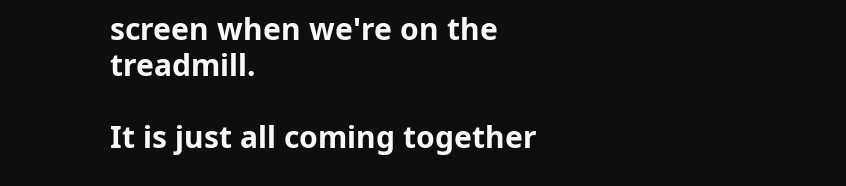screen when we're on the treadmill.

It is just all coming together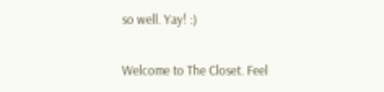so well. Yay! :)


Welcome to The Closet. Feel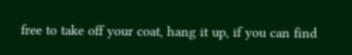free to take off your coat, hang it up, if you can find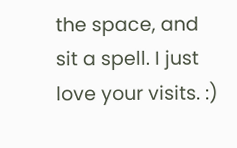the space, and sit a spell. I just love your visits. :)